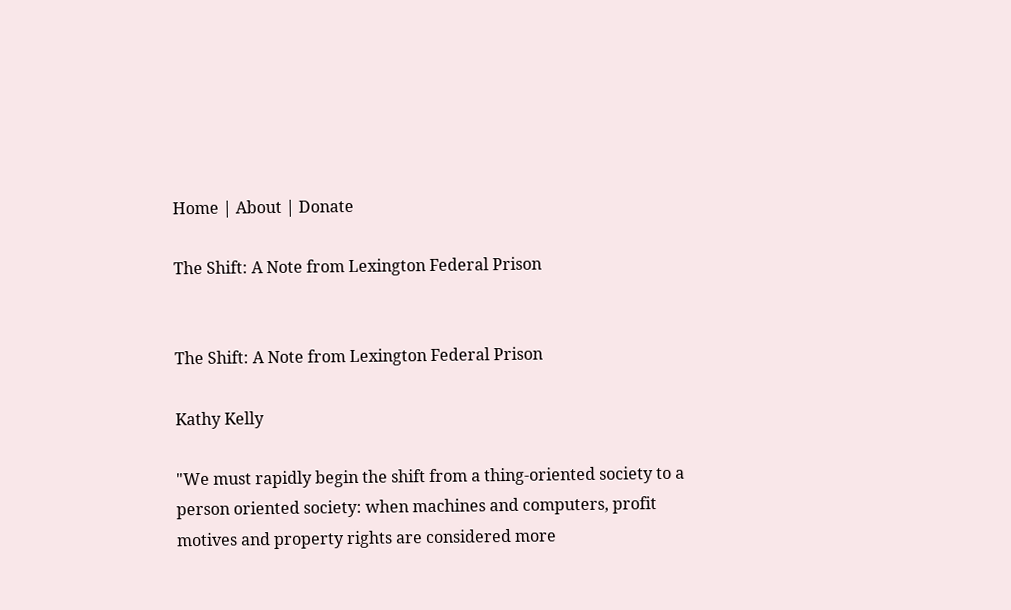Home | About | Donate

The Shift: A Note from Lexington Federal Prison


The Shift: A Note from Lexington Federal Prison

Kathy Kelly

"We must rapidly begin the shift from a thing-oriented society to a person oriented society: when machines and computers, profit motives and property rights are considered more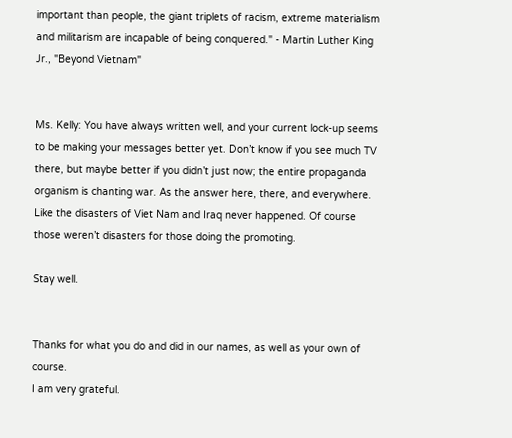important than people, the giant triplets of racism, extreme materialism and militarism are incapable of being conquered." - Martin Luther King Jr., "Beyond Vietnam"


Ms. Kelly: You have always written well, and your current lock-up seems to be making your messages better yet. Don’t know if you see much TV there, but maybe better if you didn’t just now; the entire propaganda organism is chanting war. As the answer here, there, and everywhere. Like the disasters of Viet Nam and Iraq never happened. Of course those weren’t disasters for those doing the promoting.

Stay well.


Thanks for what you do and did in our names, as well as your own of course.
I am very grateful.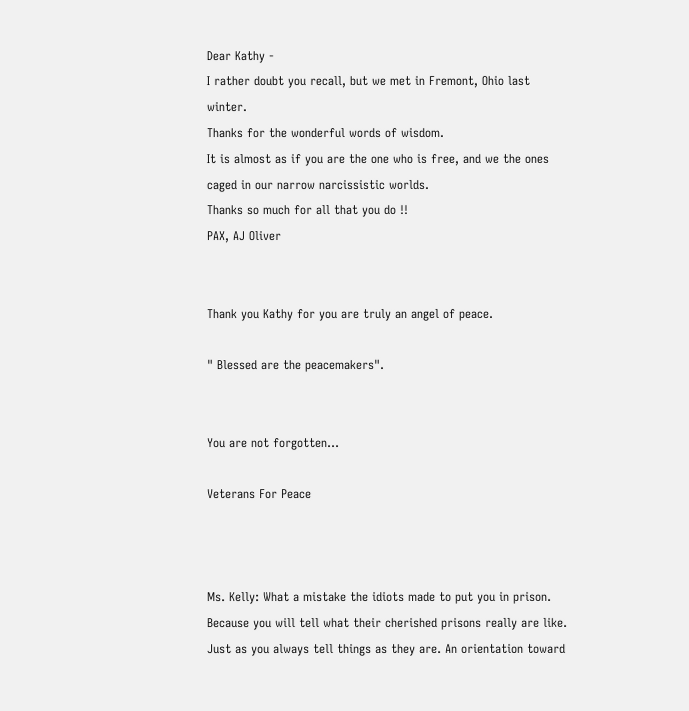Dear Kathy -
I rather doubt you recall, but we met in Fremont, Ohio last winter.
Thanks for the wonderful words of wisdom.
It is almost as if you are the one who is free, and we the ones caged in our narrow narcissistic worlds.
Thanks so much for all that you do !!
PAX, AJ Oliver


Thank you Kathy for you are truly an angel of peace.

" Blessed are the peacemakers".


You are not forgotten…

Veterans For Peace



Ms. Kelly: What a mistake the idiots made to put you in prison. Because you will tell what their cherished prisons really are like. Just as you always tell things as they are. An orientation toward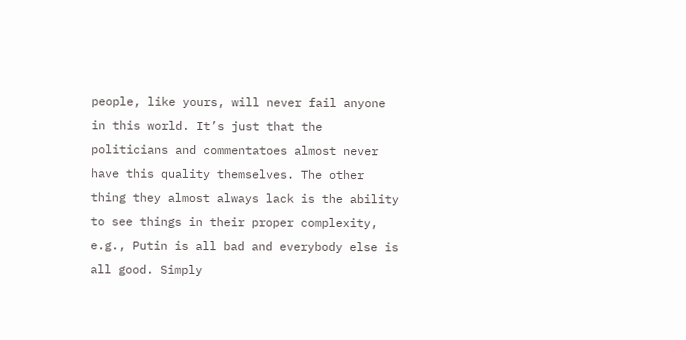people, like yours, will never fail anyone in this world. It’s just that the politicians and commentatoes almost never have this quality themselves. The other thing they almost always lack is the ability to see things in their proper complexity, e.g., Putin is all bad and everybody else is all good. Simply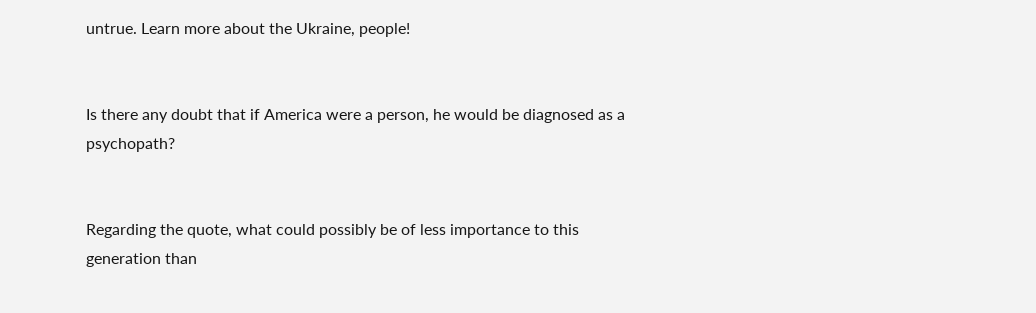untrue. Learn more about the Ukraine, people!


Is there any doubt that if America were a person, he would be diagnosed as a psychopath?


Regarding the quote, what could possibly be of less importance to this generation than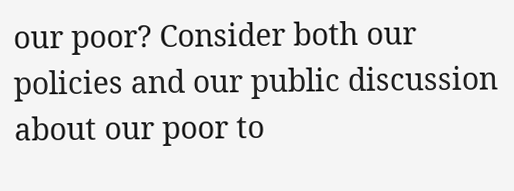our poor? Consider both our policies and our public discussion about our poor to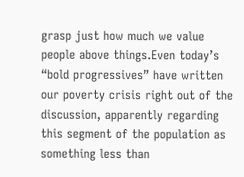grasp just how much we value people above things.Even today’s “bold progressives” have written our poverty crisis right out of the discussion, apparently regarding this segment of the population as something less than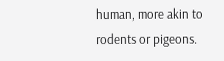human, more akin to rodents or pigeons.